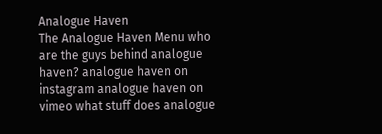Analogue Haven
The Analogue Haven Menu who are the guys behind analogue haven? analogue haven on instagram analogue haven on vimeo what stuff does analogue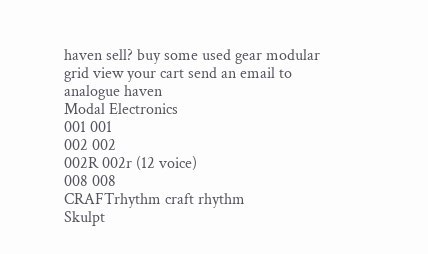haven sell? buy some used gear modular grid view your cart send an email to analogue haven
Modal Electronics
001 001
002 002
002R 002r (12 voice)
008 008
CRAFTrhythm craft rhythm
Skulpt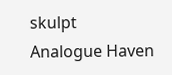skulpt
Analogue Haven